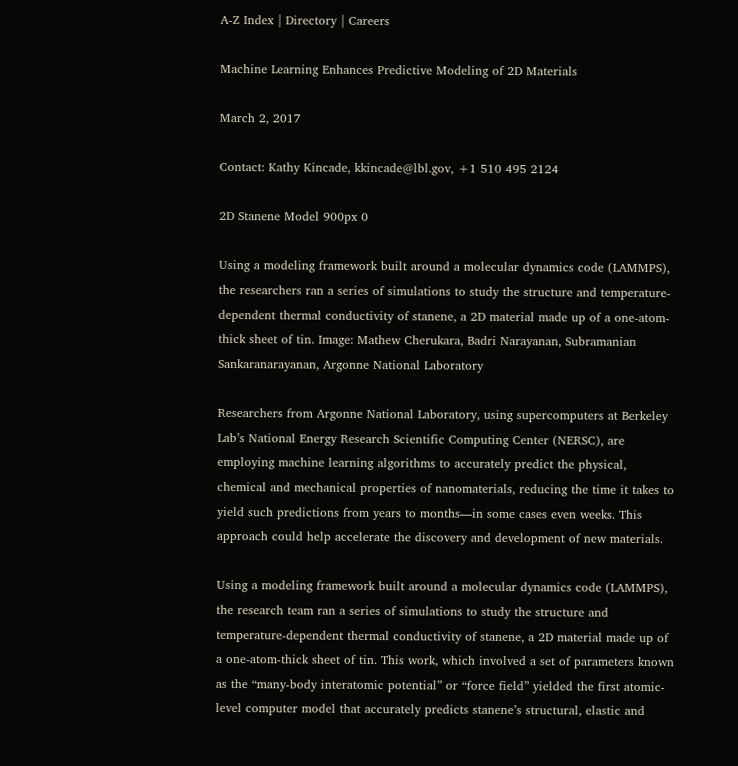A-Z Index | Directory | Careers

Machine Learning Enhances Predictive Modeling of 2D Materials

March 2, 2017

Contact: Kathy Kincade, kkincade@lbl.gov, +1 510 495 2124

2D Stanene Model 900px 0

Using a modeling framework built around a molecular dynamics code (LAMMPS), the researchers ran a series of simulations to study the structure and temperature-dependent thermal conductivity of stanene, a 2D material made up of a one-atom-thick sheet of tin. Image: Mathew Cherukara, Badri Narayanan, Subramanian Sankaranarayanan, Argonne National Laboratory

Researchers from Argonne National Laboratory, using supercomputers at Berkeley Lab’s National Energy Research Scientific Computing Center (NERSC), are employing machine learning algorithms to accurately predict the physical, chemical and mechanical properties of nanomaterials, reducing the time it takes to yield such predictions from years to months—in some cases even weeks. This approach could help accelerate the discovery and development of new materials.

Using a modeling framework built around a molecular dynamics code (LAMMPS), the research team ran a series of simulations to study the structure and temperature-dependent thermal conductivity of stanene, a 2D material made up of a one-atom-thick sheet of tin. This work, which involved a set of parameters known as the “many-body interatomic potential” or “force field” yielded the first atomic-level computer model that accurately predicts stanene’s structural, elastic and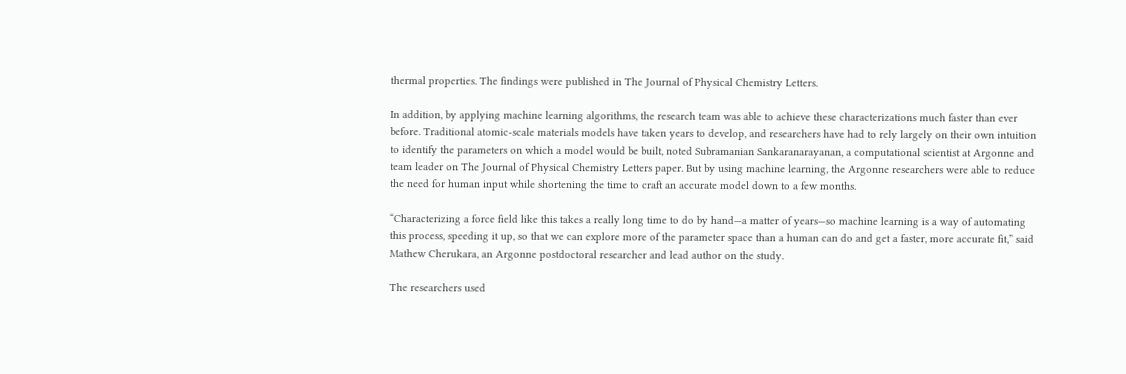thermal properties. The findings were published in The Journal of Physical Chemistry Letters.

In addition, by applying machine learning algorithms, the research team was able to achieve these characterizations much faster than ever before. Traditional atomic-scale materials models have taken years to develop, and researchers have had to rely largely on their own intuition to identify the parameters on which a model would be built, noted Subramanian Sankaranarayanan, a computational scientist at Argonne and team leader on The Journal of Physical Chemistry Letters paper. But by using machine learning, the Argonne researchers were able to reduce the need for human input while shortening the time to craft an accurate model down to a few months.

“Characterizing a force field like this takes a really long time to do by hand—a matter of years—so machine learning is a way of automating this process, speeding it up, so that we can explore more of the parameter space than a human can do and get a faster, more accurate fit,” said Mathew Cherukara, an Argonne postdoctoral researcher and lead author on the study.

The researchers used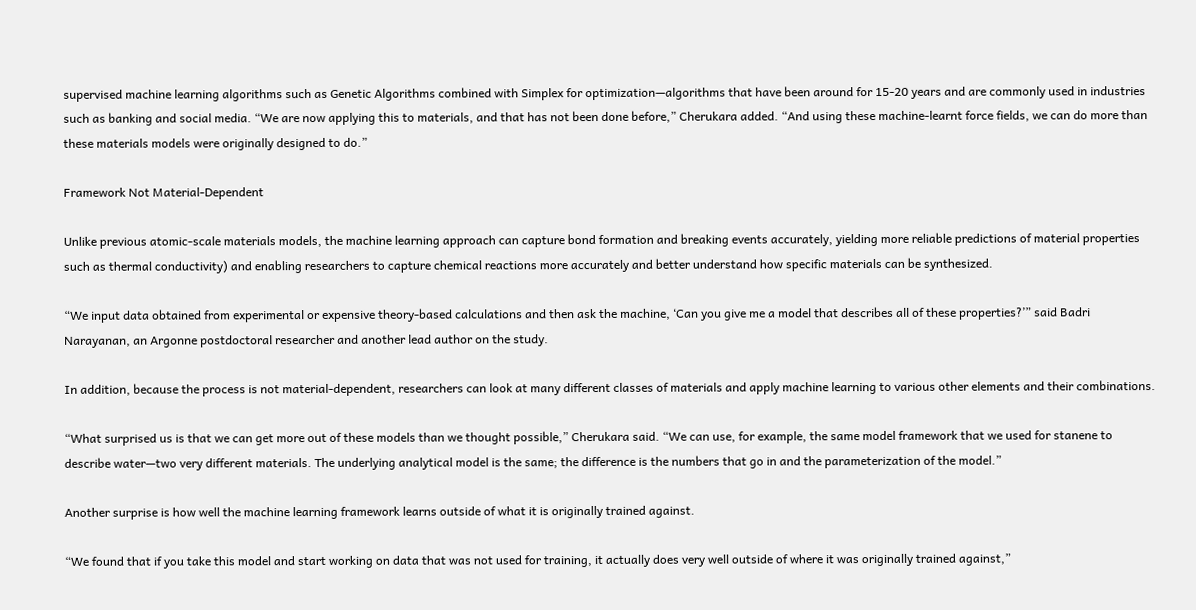supervised machine learning algorithms such as Genetic Algorithms combined with Simplex for optimization—algorithms that have been around for 15-20 years and are commonly used in industries such as banking and social media. “We are now applying this to materials, and that has not been done before,” Cherukara added. “And using these machine-learnt force fields, we can do more than these materials models were originally designed to do.”

Framework Not Material-Dependent

Unlike previous atomic-scale materials models, the machine learning approach can capture bond formation and breaking events accurately, yielding more reliable predictions of material properties such as thermal conductivity) and enabling researchers to capture chemical reactions more accurately and better understand how specific materials can be synthesized.

“We input data obtained from experimental or expensive theory-based calculations and then ask the machine, ‘Can you give me a model that describes all of these properties?’” said Badri Narayanan, an Argonne postdoctoral researcher and another lead author on the study.

In addition, because the process is not material-dependent, researchers can look at many different classes of materials and apply machine learning to various other elements and their combinations.

“What surprised us is that we can get more out of these models than we thought possible,” Cherukara said. “We can use, for example, the same model framework that we used for stanene to describe water—two very different materials. The underlying analytical model is the same; the difference is the numbers that go in and the parameterization of the model.”

Another surprise is how well the machine learning framework learns outside of what it is originally trained against.

“We found that if you take this model and start working on data that was not used for training, it actually does very well outside of where it was originally trained against,”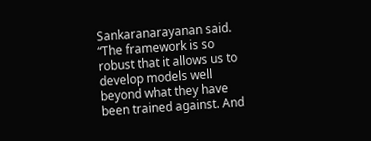Sankaranarayanan said. “The framework is so robust that it allows us to develop models well beyond what they have been trained against. And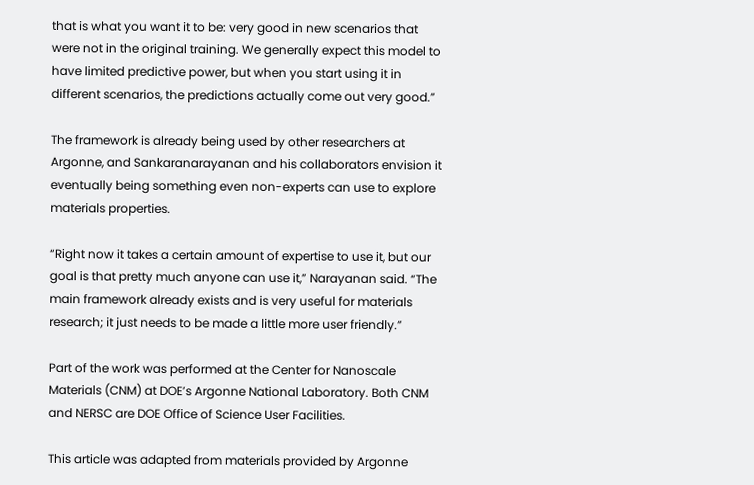that is what you want it to be: very good in new scenarios that were not in the original training. We generally expect this model to have limited predictive power, but when you start using it in different scenarios, the predictions actually come out very good.”

The framework is already being used by other researchers at Argonne, and Sankaranarayanan and his collaborators envision it eventually being something even non-experts can use to explore materials properties.

“Right now it takes a certain amount of expertise to use it, but our goal is that pretty much anyone can use it,” Narayanan said. “The main framework already exists and is very useful for materials research; it just needs to be made a little more user friendly.”

Part of the work was performed at the Center for Nanoscale Materials (CNM) at DOE’s Argonne National Laboratory. Both CNM and NERSC are DOE Office of Science User Facilities.

This article was adapted from materials provided by Argonne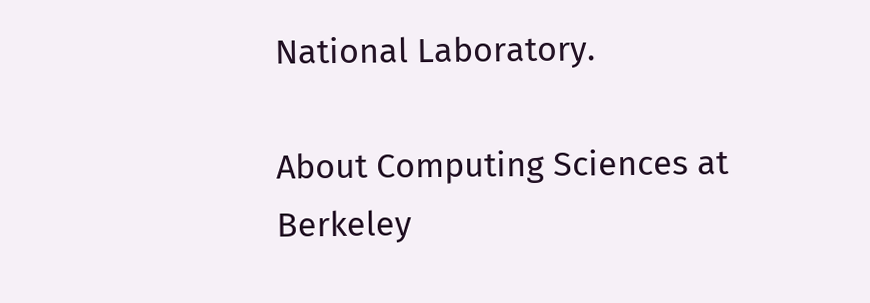National Laboratory.

About Computing Sciences at Berkeley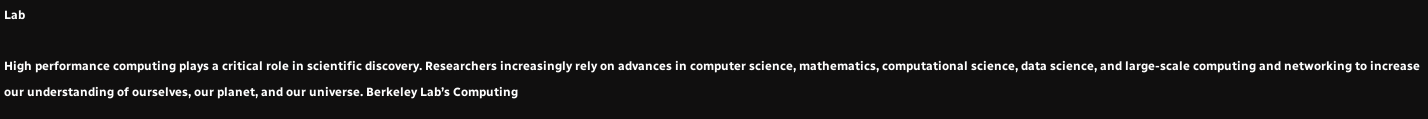Lab

High performance computing plays a critical role in scientific discovery. Researchers increasingly rely on advances in computer science, mathematics, computational science, data science, and large-scale computing and networking to increase our understanding of ourselves, our planet, and our universe. Berkeley Lab’s Computing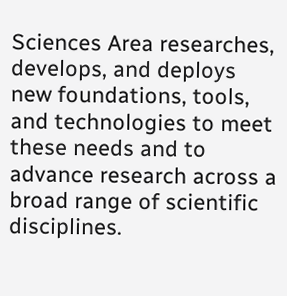Sciences Area researches, develops, and deploys new foundations, tools, and technologies to meet these needs and to advance research across a broad range of scientific disciplines.